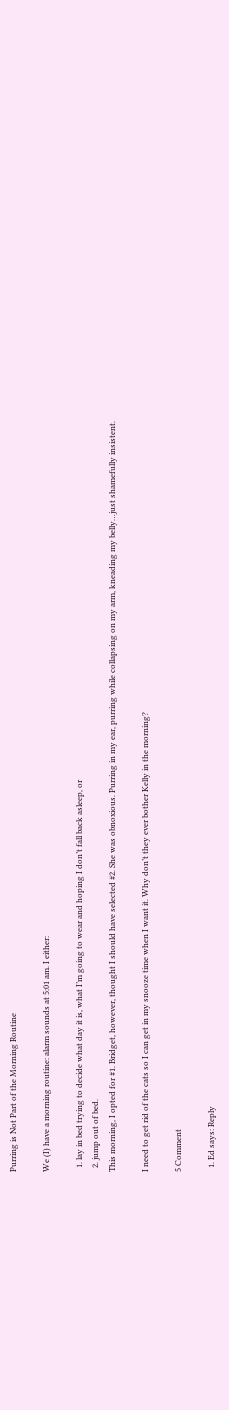Purring is Not Part of the Morning Routine

We (I) have a morning routine: alarm sounds at 5:01 am. I either:

  1. lay in bed trying to decide what day it is, what I’m going to wear and hoping I don’t fall back asleep, or
  2. jump out of bed.
This morning, I opted for #1. Bridget, however, thought I should have selected #2. She was obnoxious. Purring in my ear, purring while collapsing on my arm, kneading my belly…just shamefully insistent.

I need to get rid of the cats so I can get in my snooze time when I want it. Why don’t they ever bother Kelly in the morning?

5 Comment

  1. Ed says: Reply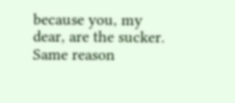because you, my dear, are the sucker. Same reason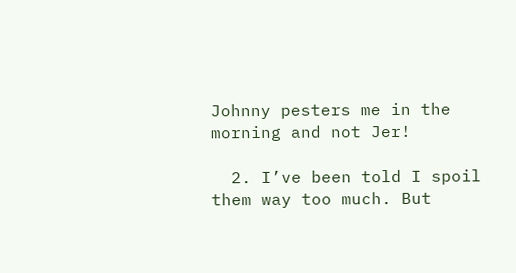Johnny pesters me in the morning and not Jer!

  2. I’ve been told I spoil them way too much. But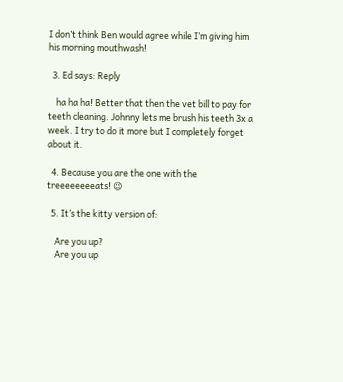I don’t think Ben would agree while I’m giving him his morning mouthwash!

  3. Ed says: Reply

    ha ha ha! Better that then the vet bill to pay for teeth cleaning. Johnny lets me brush his teeth 3x a week. I try to do it more but I completely forget about it.

  4. Because you are the one with the treeeeeeeeats! 😉

  5. It’s the kitty version of:

    Are you up?
    Are you up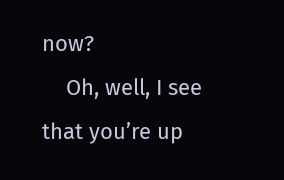now?
    Oh, well, I see that you’re up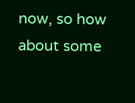now, so how about some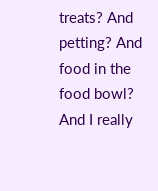treats? And petting? And food in the food bowl? And I really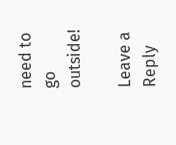need to go outside!

Leave a Reply